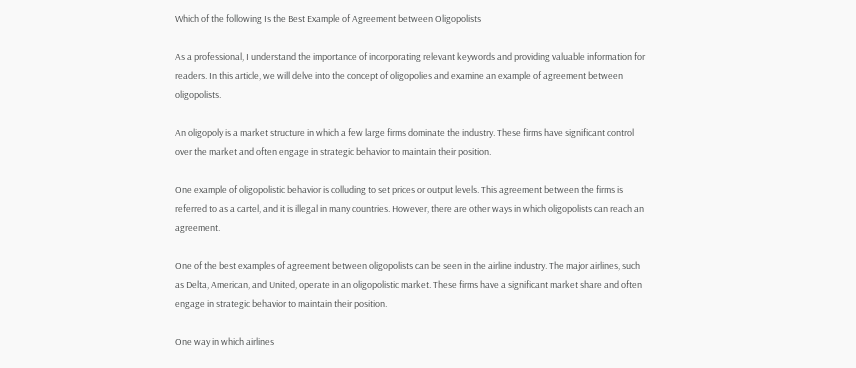Which of the following Is the Best Example of Agreement between Oligopolists

As a professional, I understand the importance of incorporating relevant keywords and providing valuable information for readers. In this article, we will delve into the concept of oligopolies and examine an example of agreement between oligopolists.

An oligopoly is a market structure in which a few large firms dominate the industry. These firms have significant control over the market and often engage in strategic behavior to maintain their position.

One example of oligopolistic behavior is colluding to set prices or output levels. This agreement between the firms is referred to as a cartel, and it is illegal in many countries. However, there are other ways in which oligopolists can reach an agreement.

One of the best examples of agreement between oligopolists can be seen in the airline industry. The major airlines, such as Delta, American, and United, operate in an oligopolistic market. These firms have a significant market share and often engage in strategic behavior to maintain their position.

One way in which airlines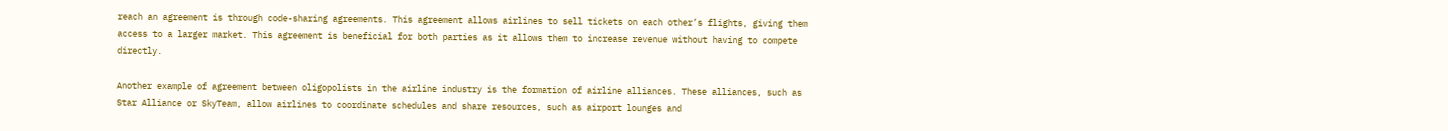reach an agreement is through code-sharing agreements. This agreement allows airlines to sell tickets on each other’s flights, giving them access to a larger market. This agreement is beneficial for both parties as it allows them to increase revenue without having to compete directly.

Another example of agreement between oligopolists in the airline industry is the formation of airline alliances. These alliances, such as Star Alliance or SkyTeam, allow airlines to coordinate schedules and share resources, such as airport lounges and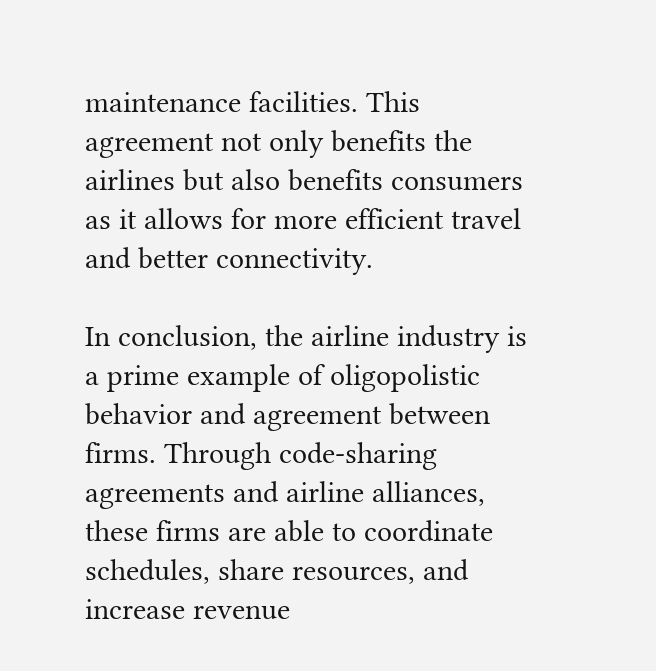maintenance facilities. This agreement not only benefits the airlines but also benefits consumers as it allows for more efficient travel and better connectivity.

In conclusion, the airline industry is a prime example of oligopolistic behavior and agreement between firms. Through code-sharing agreements and airline alliances, these firms are able to coordinate schedules, share resources, and increase revenue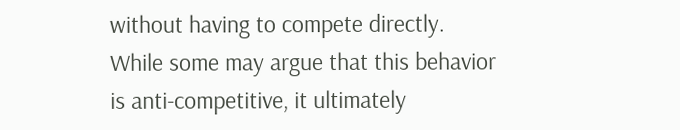without having to compete directly. While some may argue that this behavior is anti-competitive, it ultimately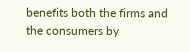benefits both the firms and the consumers by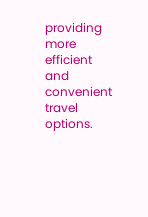providing more efficient and convenient travel options.